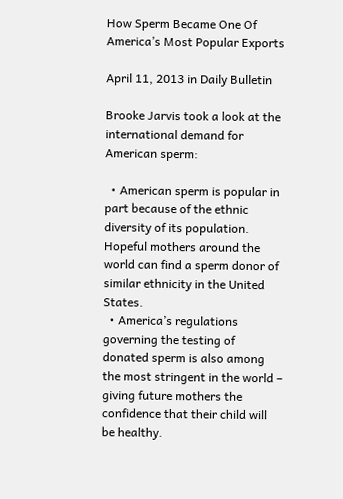How Sperm Became One Of America’s Most Popular Exports

April 11, 2013 in Daily Bulletin

Brooke Jarvis took a look at the international demand for American sperm:

  • American sperm is popular in part because of the ethnic diversity of its population. Hopeful mothers around the world can find a sperm donor of similar ethnicity in the United States.
  • America’s regulations governing the testing of donated sperm is also among the most stringent in the world – giving future mothers the confidence that their child will be healthy.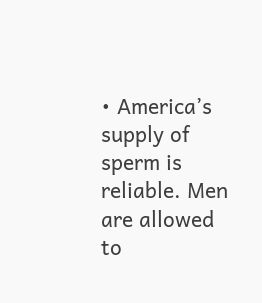• America’s supply of sperm is reliable. Men are allowed to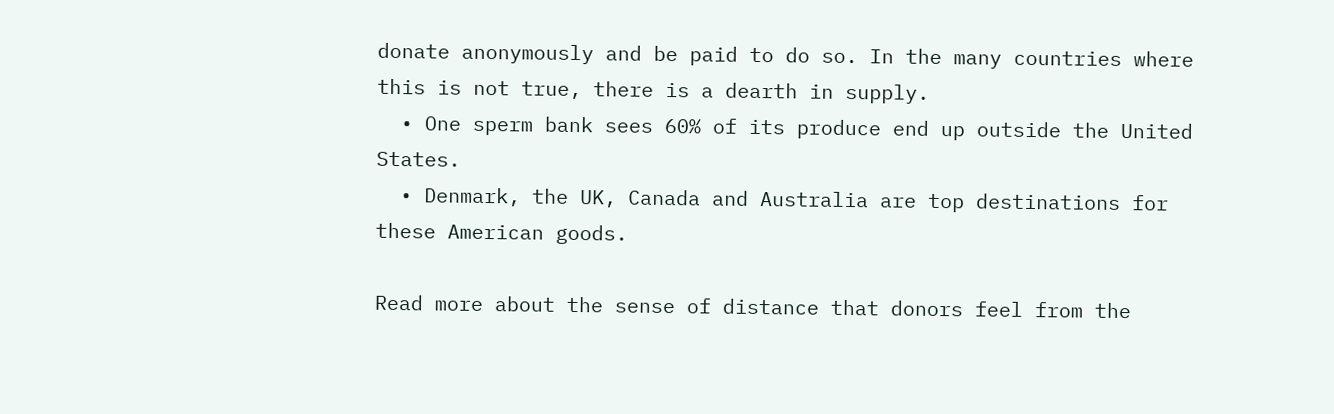donate anonymously and be paid to do so. In the many countries where this is not true, there is a dearth in supply.
  • One sperm bank sees 60% of its produce end up outside the United States.
  • Denmark, the UK, Canada and Australia are top destinations for these American goods.

Read more about the sense of distance that donors feel from the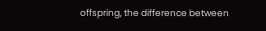offspring, the difference between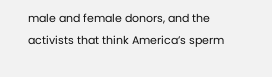male and female donors, and the activists that think America’s sperm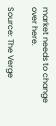market needs to change over here.

Source: The Verge